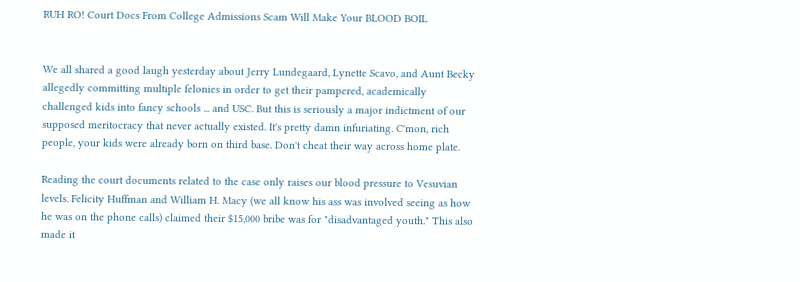RUH RO! Court Docs From College Admissions Scam Will Make Your BLOOD BOIL


We all shared a good laugh yesterday about Jerry Lundegaard, Lynette Scavo, and Aunt Becky allegedly committing multiple felonies in order to get their pampered, academically challenged kids into fancy schools ... and USC. But this is seriously a major indictment of our supposed meritocracy that never actually existed. It's pretty damn infuriating. C'mon, rich people, your kids were already born on third base. Don't cheat their way across home plate.

Reading the court documents related to the case only raises our blood pressure to Vesuvian levels. Felicity Huffman and William H. Macy (we all know his ass was involved seeing as how he was on the phone calls) claimed their $15,000 bribe was for "disadvantaged youth." This also made it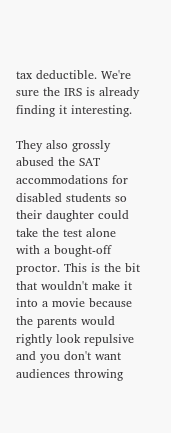tax deductible. We're sure the IRS is already finding it interesting.

They also grossly abused the SAT accommodations for disabled students so their daughter could take the test alone with a bought-off proctor. This is the bit that wouldn't make it into a movie because the parents would rightly look repulsive and you don't want audiences throwing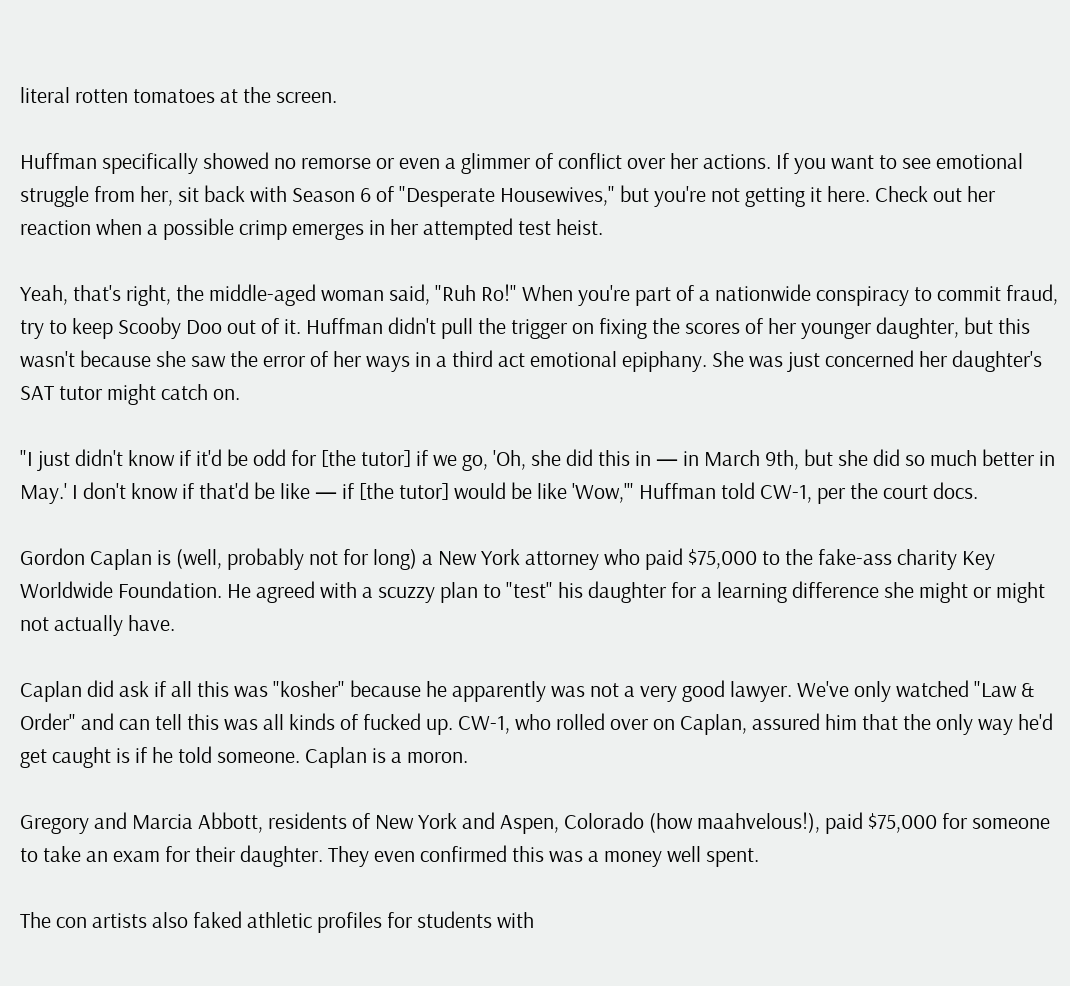literal rotten tomatoes at the screen.

Huffman specifically showed no remorse or even a glimmer of conflict over her actions. If you want to see emotional struggle from her, sit back with Season 6 of "Desperate Housewives," but you're not getting it here. Check out her reaction when a possible crimp emerges in her attempted test heist.

Yeah, that's right, the middle-aged woman said, "Ruh Ro!" When you're part of a nationwide conspiracy to commit fraud, try to keep Scooby Doo out of it. Huffman didn't pull the trigger on fixing the scores of her younger daughter, but this wasn't because she saw the error of her ways in a third act emotional epiphany. She was just concerned her daughter's SAT tutor might catch on.

"I just didn't know if it'd be odd for [the tutor] if we go, 'Oh, she did this in — in March 9th, but she did so much better in May.' I don't know if that'd be like — if [the tutor] would be like 'Wow,'" Huffman told CW-1, per the court docs.

Gordon Caplan is (well, probably not for long) a New York attorney who paid $75,000 to the fake-ass charity Key Worldwide Foundation. He agreed with a scuzzy plan to "test" his daughter for a learning difference she might or might not actually have.

Caplan did ask if all this was "kosher" because he apparently was not a very good lawyer. We've only watched "Law & Order" and can tell this was all kinds of fucked up. CW-1, who rolled over on Caplan, assured him that the only way he'd get caught is if he told someone. Caplan is a moron.

Gregory and Marcia Abbott, residents of New York and Aspen, Colorado (how maahvelous!), paid $75,000 for someone to take an exam for their daughter. They even confirmed this was a money well spent.

The con artists also faked athletic profiles for students with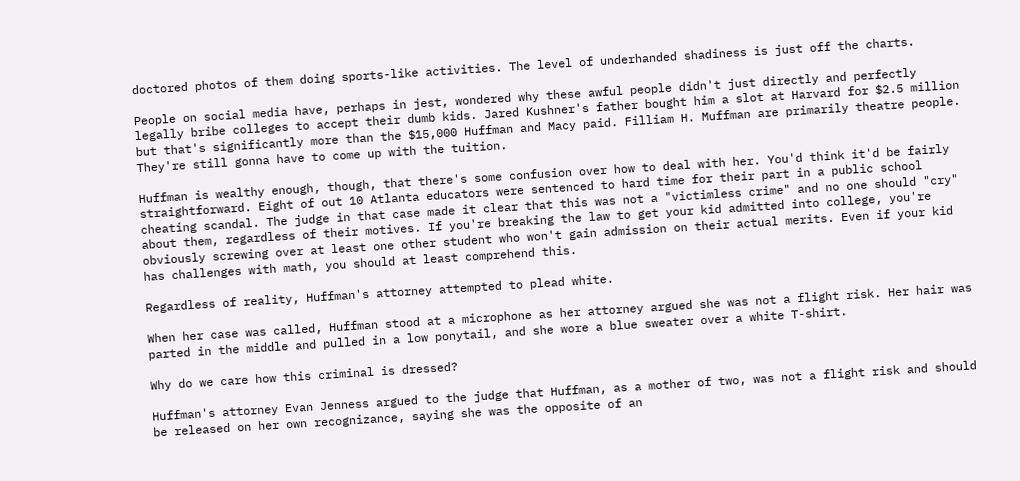doctored photos of them doing sports-like activities. The level of underhanded shadiness is just off the charts.

People on social media have, perhaps in jest, wondered why these awful people didn't just directly and perfectly legally bribe colleges to accept their dumb kids. Jared Kushner's father bought him a slot at Harvard for $2.5 million but that's significantly more than the $15,000 Huffman and Macy paid. Filliam H. Muffman are primarily theatre people. They're still gonna have to come up with the tuition.

Huffman is wealthy enough, though, that there's some confusion over how to deal with her. You'd think it'd be fairly straightforward. Eight of out 10 Atlanta educators were sentenced to hard time for their part in a public school cheating scandal. The judge in that case made it clear that this was not a "victimless crime" and no one should "cry" about them, regardless of their motives. If you're breaking the law to get your kid admitted into college, you're obviously screwing over at least one other student who won't gain admission on their actual merits. Even if your kid has challenges with math, you should at least comprehend this.

Regardless of reality, Huffman's attorney attempted to plead white.

When her case was called, Huffman stood at a microphone as her attorney argued she was not a flight risk. Her hair was parted in the middle and pulled in a low ponytail, and she wore a blue sweater over a white T-shirt.

Why do we care how this criminal is dressed?

Huffman's attorney Evan Jenness argued to the judge that Huffman, as a mother of two, was not a flight risk and should be released on her own recognizance, saying she was the opposite of an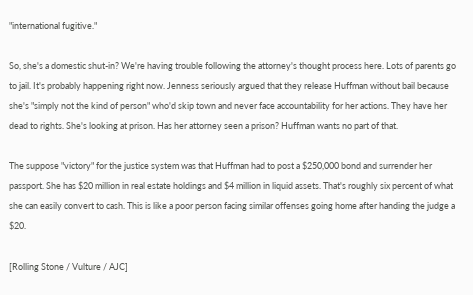"international fugitive."

So, she's a domestic shut-in? We're having trouble following the attorney's thought process here. Lots of parents go to jail. It's probably happening right now. Jenness seriously argued that they release Huffman without bail because she's "simply not the kind of person" who'd skip town and never face accountability for her actions. They have her dead to rights. She's looking at prison. Has her attorney seen a prison? Huffman wants no part of that.

The suppose "victory" for the justice system was that Huffman had to post a $250,000 bond and surrender her passport. She has $20 million in real estate holdings and $4 million in liquid assets. That's roughly six percent of what she can easily convert to cash. This is like a poor person facing similar offenses going home after handing the judge a $20.

[Rolling Stone / Vulture / AJC]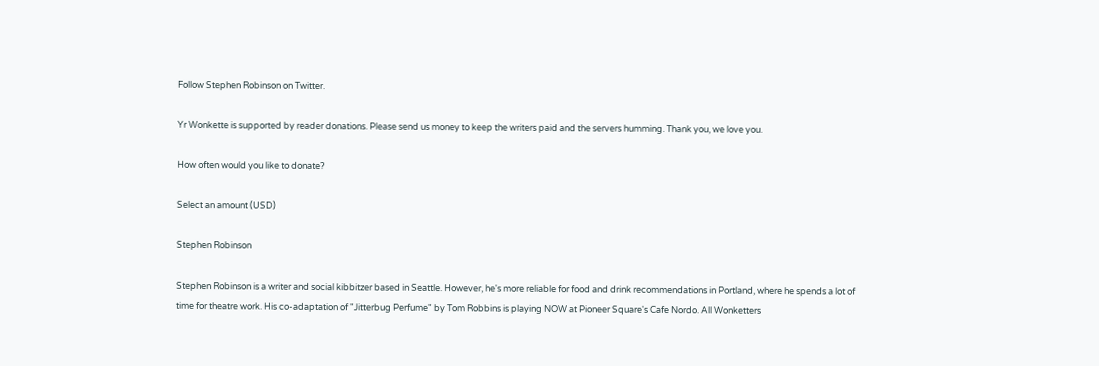Follow Stephen Robinson on Twitter.

Yr Wonkette is supported by reader donations. Please send us money to keep the writers paid and the servers humming. Thank you, we love you.

How often would you like to donate?

Select an amount (USD)

Stephen Robinson

Stephen Robinson is a writer and social kibbitzer based in Seattle. However, he's more reliable for food and drink recommendations in Portland, where he spends a lot of time for theatre work. His co-adaptation of "Jitterbug Perfume" by Tom Robbins is playing NOW at Pioneer Square's Cafe Nordo. All Wonketters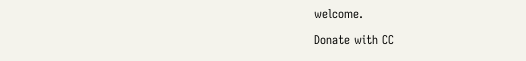welcome.

Donate with CC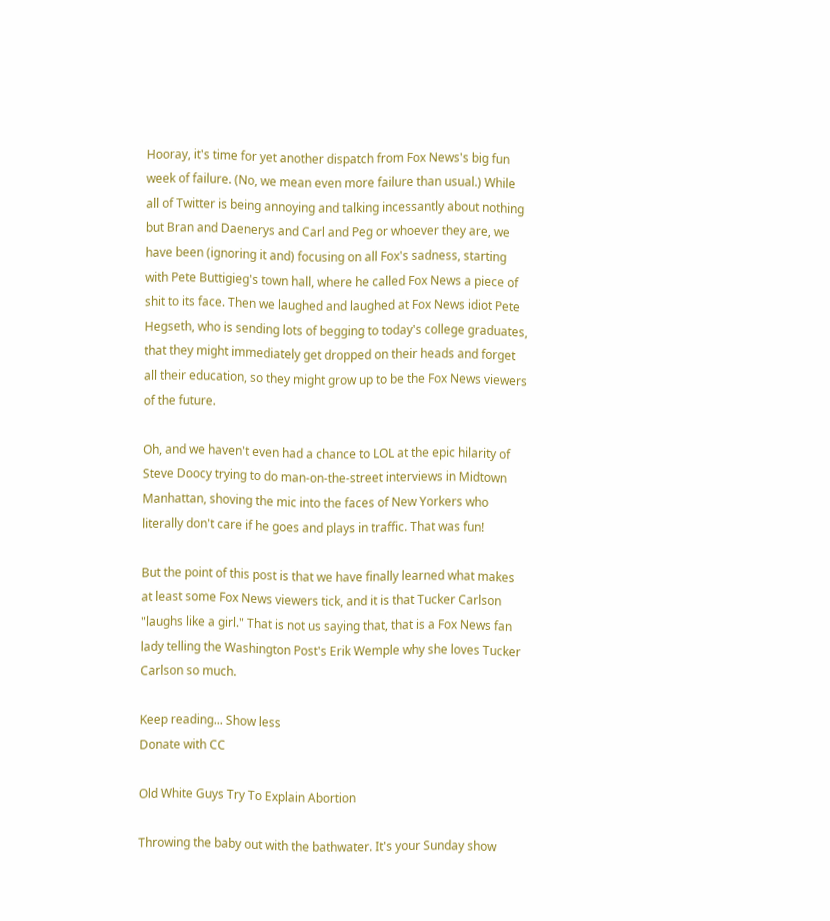Hooray, it's time for yet another dispatch from Fox News's big fun week of failure. (No, we mean even more failure than usual.) While all of Twitter is being annoying and talking incessantly about nothing but Bran and Daenerys and Carl and Peg or whoever they are, we have been (ignoring it and) focusing on all Fox's sadness, starting with Pete Buttigieg's town hall, where he called Fox News a piece of shit to its face. Then we laughed and laughed at Fox News idiot Pete Hegseth, who is sending lots of begging to today's college graduates, that they might immediately get dropped on their heads and forget all their education, so they might grow up to be the Fox News viewers of the future.

Oh, and we haven't even had a chance to LOL at the epic hilarity of Steve Doocy trying to do man-on-the-street interviews in Midtown Manhattan, shoving the mic into the faces of New Yorkers who literally don't care if he goes and plays in traffic. That was fun!

But the point of this post is that we have finally learned what makes at least some Fox News viewers tick, and it is that Tucker Carlson "laughs like a girl." That is not us saying that, that is a Fox News fan lady telling the Washington Post's Erik Wemple why she loves Tucker Carlson so much.

Keep reading... Show less
Donate with CC

Old White Guys Try To Explain Abortion

Throwing the baby out with the bathwater. It's your Sunday show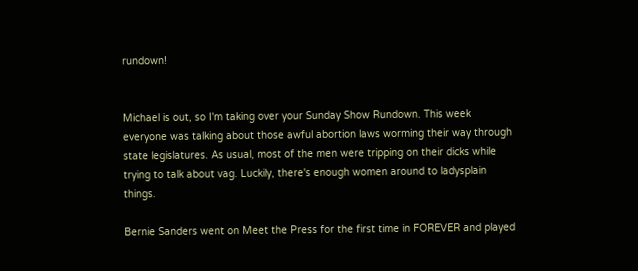rundown!


Michael is out, so I'm taking over your Sunday Show Rundown. This week everyone was talking about those awful abortion laws worming their way through state legislatures. As usual, most of the men were tripping on their dicks while trying to talk about vag. Luckily, there's enough women around to ladysplain things.

Bernie Sanders went on Meet the Press for the first time in FOREVER and played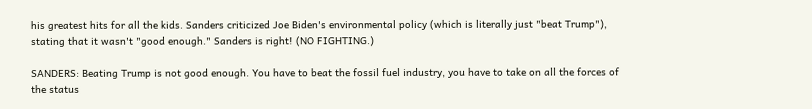his greatest hits for all the kids. Sanders criticized Joe Biden's environmental policy (which is literally just "beat Trump"), stating that it wasn't "good enough." Sanders is right! (NO FIGHTING.)

SANDERS: Beating Trump is not good enough. You have to beat the fossil fuel industry, you have to take on all the forces of the status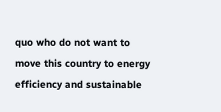quo who do not want to move this country to energy efficiency and sustainable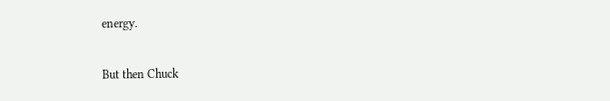energy.

But then Chuck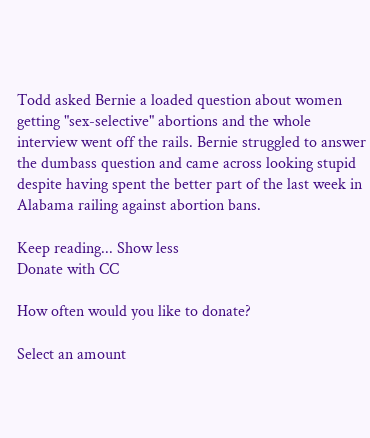Todd asked Bernie a loaded question about women getting "sex-selective" abortions and the whole interview went off the rails. Bernie struggled to answer the dumbass question and came across looking stupid despite having spent the better part of the last week in Alabama railing against abortion bans.

Keep reading... Show less
Donate with CC

How often would you like to donate?

Select an amount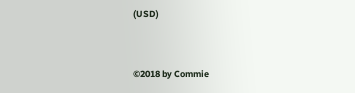(USD)


©2018 by Commie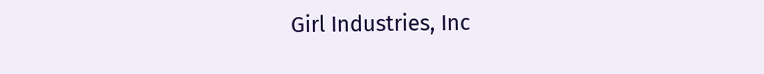Girl Industries, Inc